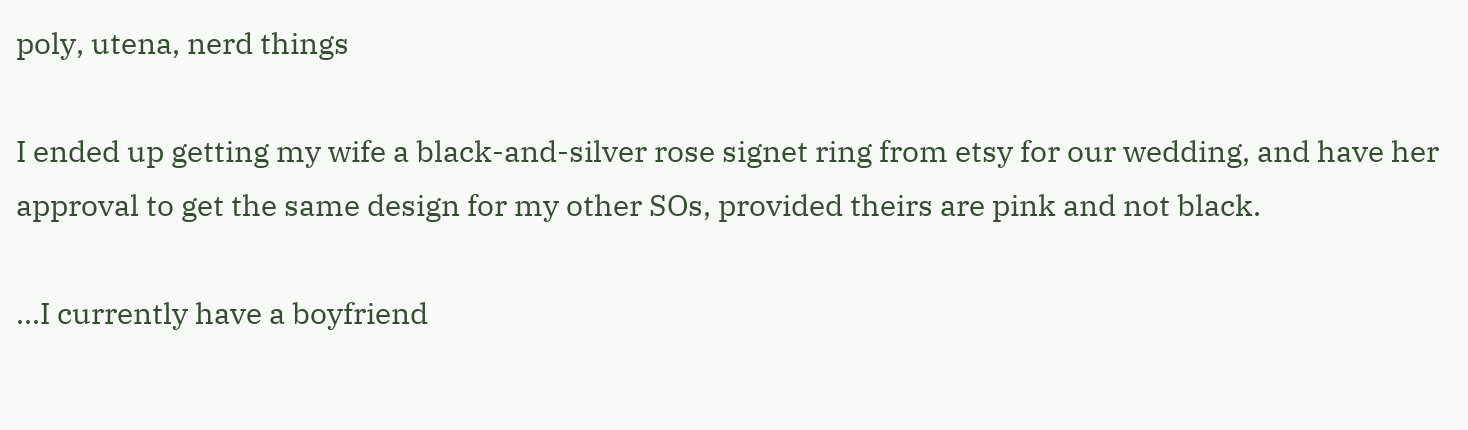poly, utena, nerd things

I ended up getting my wife a black-and-silver rose signet ring from etsy for our wedding, and have her approval to get the same design for my other SOs, provided theirs are pink and not black.

...I currently have a boyfriend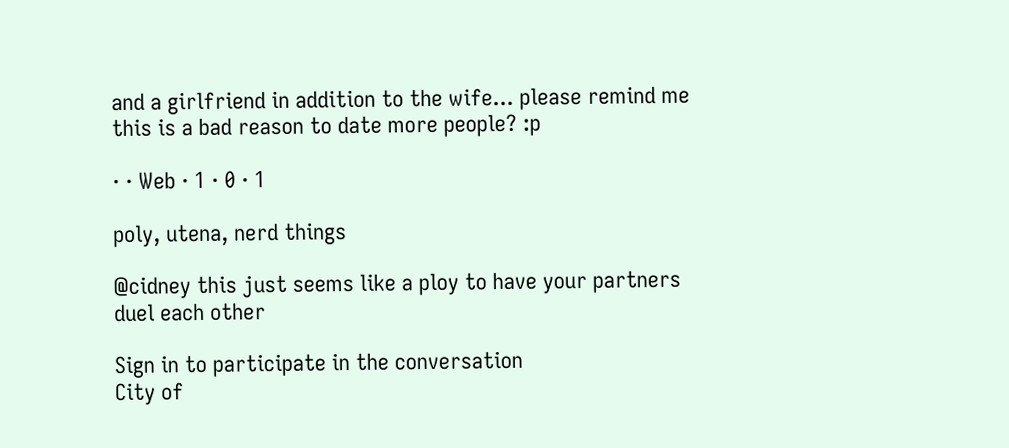and a girlfriend in addition to the wife... please remind me this is a bad reason to date more people? :p

· · Web · 1 · 0 · 1

poly, utena, nerd things

@cidney this just seems like a ploy to have your partners duel each other

Sign in to participate in the conversation
City of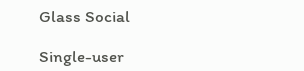Glass Social

Single-user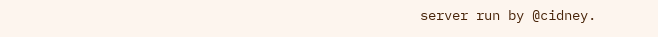server run by @cidney.